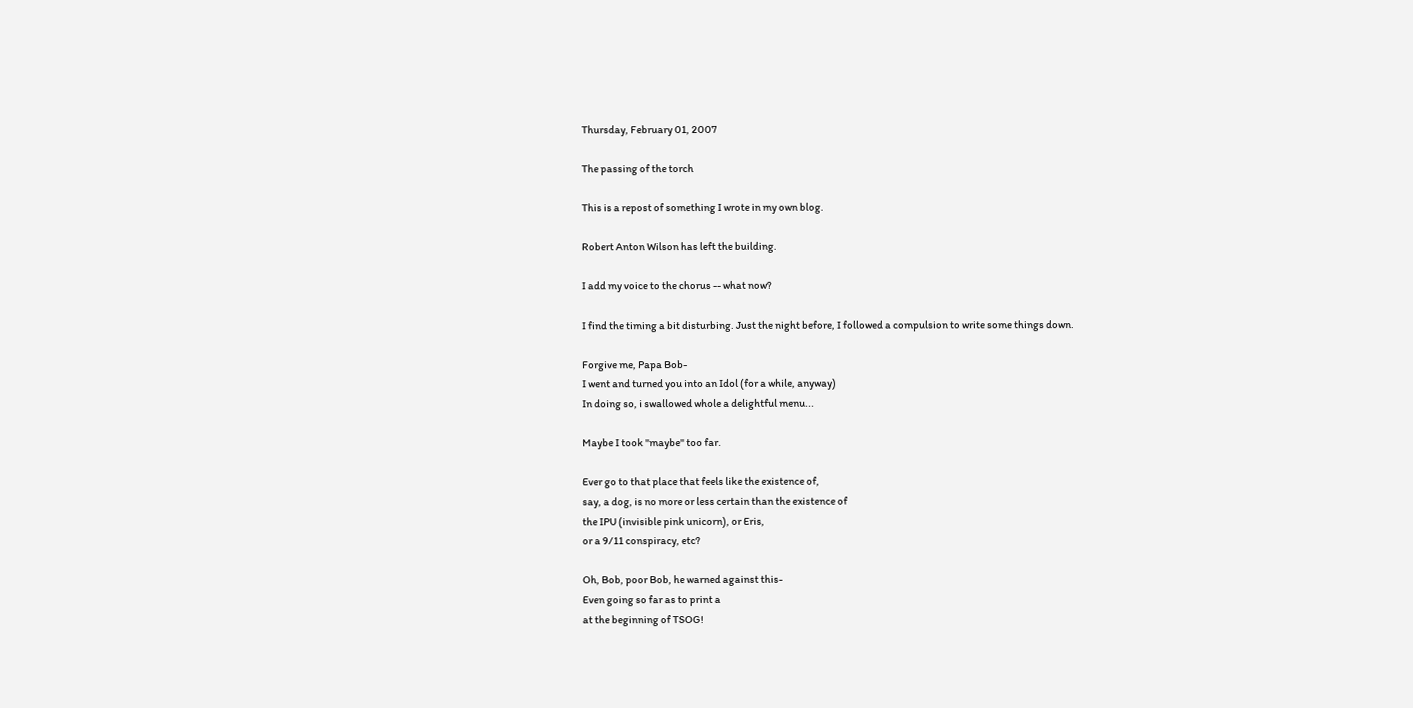Thursday, February 01, 2007

The passing of the torch

This is a repost of something I wrote in my own blog.

Robert Anton Wilson has left the building.

I add my voice to the chorus -- what now?

I find the timing a bit disturbing. Just the night before, I followed a compulsion to write some things down.

Forgive me, Papa Bob-
I went and turned you into an Idol (for a while, anyway)
In doing so, i swallowed whole a delightful menu...

Maybe I took "maybe" too far.

Ever go to that place that feels like the existence of,
say, a dog, is no more or less certain than the existence of
the IPU (invisible pink unicorn), or Eris,
or a 9/11 conspiracy, etc?

Oh, Bob, poor Bob, he warned against this-
Even going so far as to print a
at the beginning of TSOG!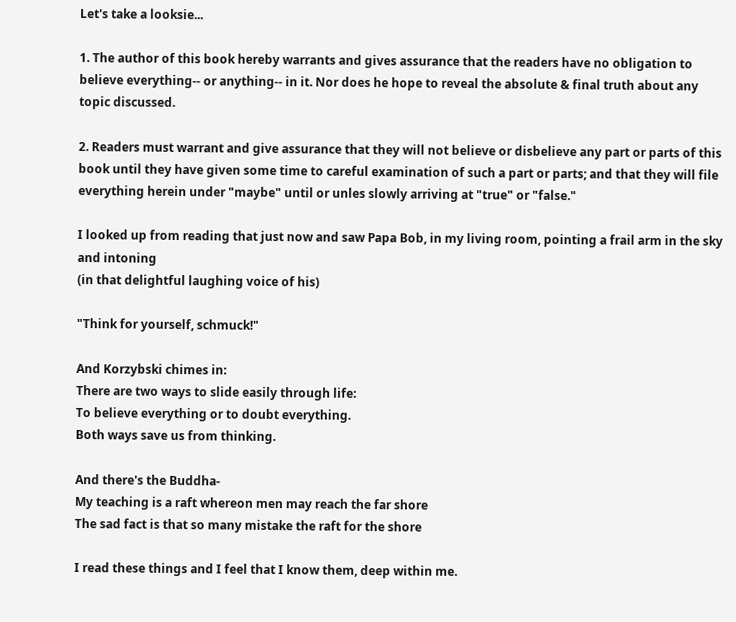Let's take a looksie...

1. The author of this book hereby warrants and gives assurance that the readers have no obligation to believe everything-- or anything-- in it. Nor does he hope to reveal the absolute & final truth about any topic discussed.

2. Readers must warrant and give assurance that they will not believe or disbelieve any part or parts of this book until they have given some time to careful examination of such a part or parts; and that they will file everything herein under "maybe" until or unles slowly arriving at "true" or "false."

I looked up from reading that just now and saw Papa Bob, in my living room, pointing a frail arm in the sky and intoning
(in that delightful laughing voice of his)

"Think for yourself, schmuck!"

And Korzybski chimes in:
There are two ways to slide easily through life:
To believe everything or to doubt everything.
Both ways save us from thinking.

And there's the Buddha-
My teaching is a raft whereon men may reach the far shore
The sad fact is that so many mistake the raft for the shore

I read these things and I feel that I know them, deep within me.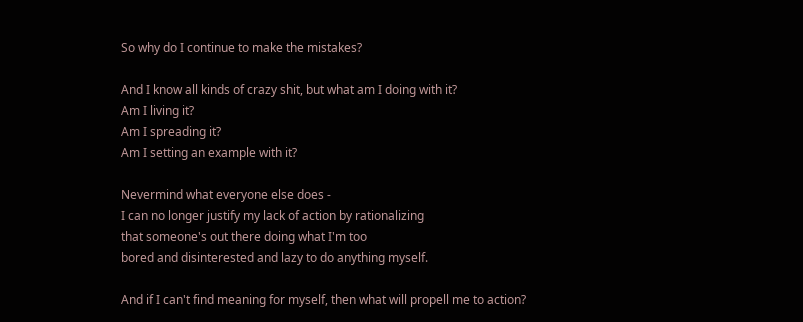So why do I continue to make the mistakes?

And I know all kinds of crazy shit, but what am I doing with it?
Am I living it?
Am I spreading it?
Am I setting an example with it?

Nevermind what everyone else does -
I can no longer justify my lack of action by rationalizing
that someone's out there doing what I'm too
bored and disinterested and lazy to do anything myself.

And if I can't find meaning for myself, then what will propell me to action?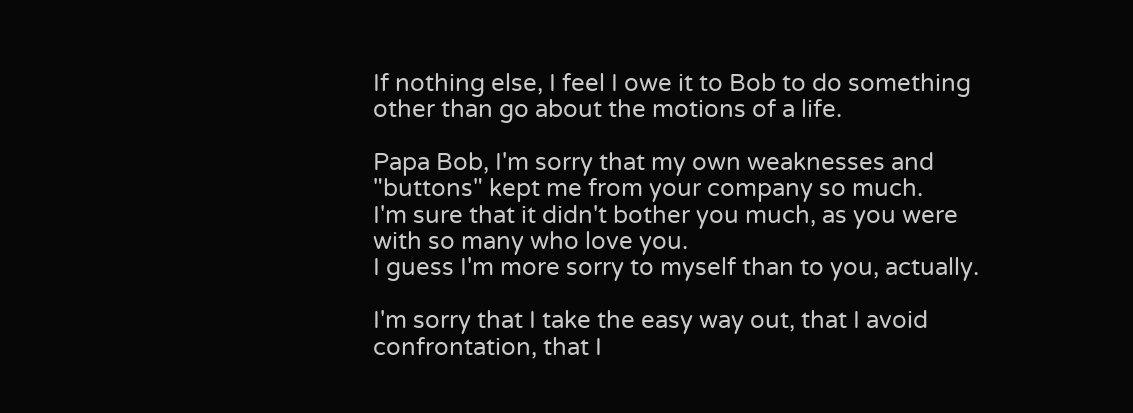If nothing else, I feel I owe it to Bob to do something other than go about the motions of a life.

Papa Bob, I'm sorry that my own weaknesses and "buttons" kept me from your company so much.
I'm sure that it didn't bother you much, as you were with so many who love you.
I guess I'm more sorry to myself than to you, actually.

I'm sorry that I take the easy way out, that I avoid confrontation, that I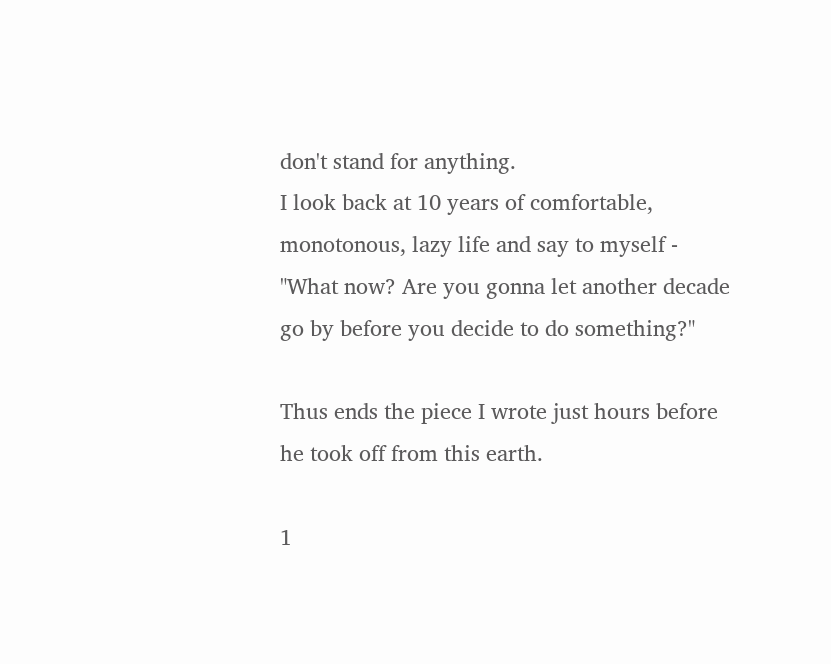don't stand for anything.
I look back at 10 years of comfortable, monotonous, lazy life and say to myself -
"What now? Are you gonna let another decade go by before you decide to do something?"

Thus ends the piece I wrote just hours before he took off from this earth.

1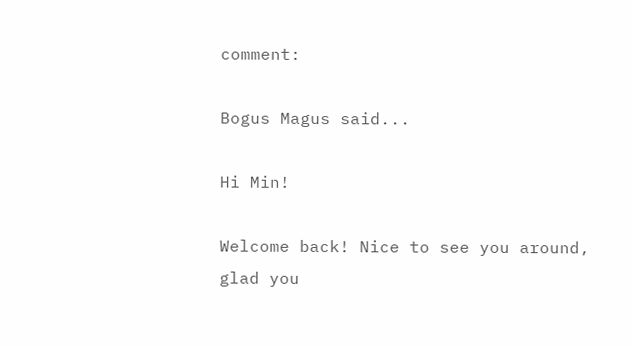comment:

Bogus Magus said...

Hi Min!

Welcome back! Nice to see you around, glad you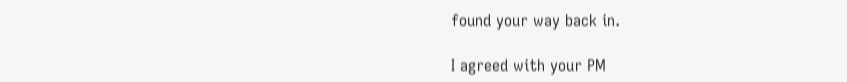found your way back in.

I agreed with your PM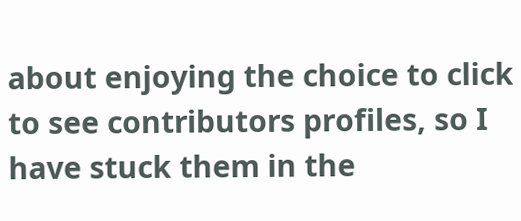about enjoying the choice to click to see contributors profiles, so I have stuck them in the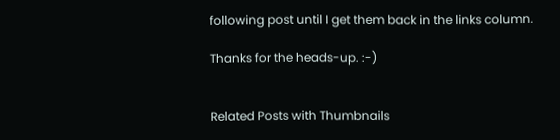following post until I get them back in the links column.

Thanks for the heads-up. :-)


Related Posts with Thumbnails